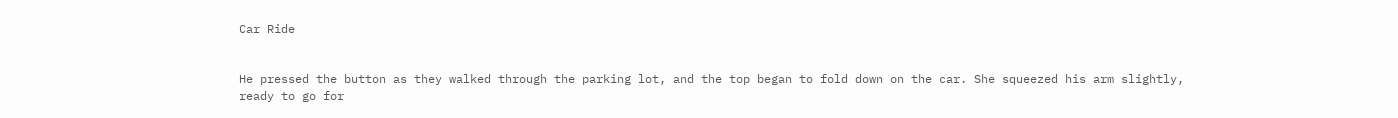Car Ride


He pressed the button as they walked through the parking lot, and the top began to fold down on the car. She squeezed his arm slightly, ready to go for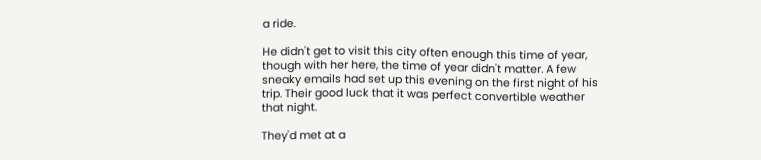a ride.

He didn't get to visit this city often enough this time of year, though with her here, the time of year didn't matter. A few sneaky emails had set up this evening on the first night of his trip. Their good luck that it was perfect convertible weather that night.

They'd met at a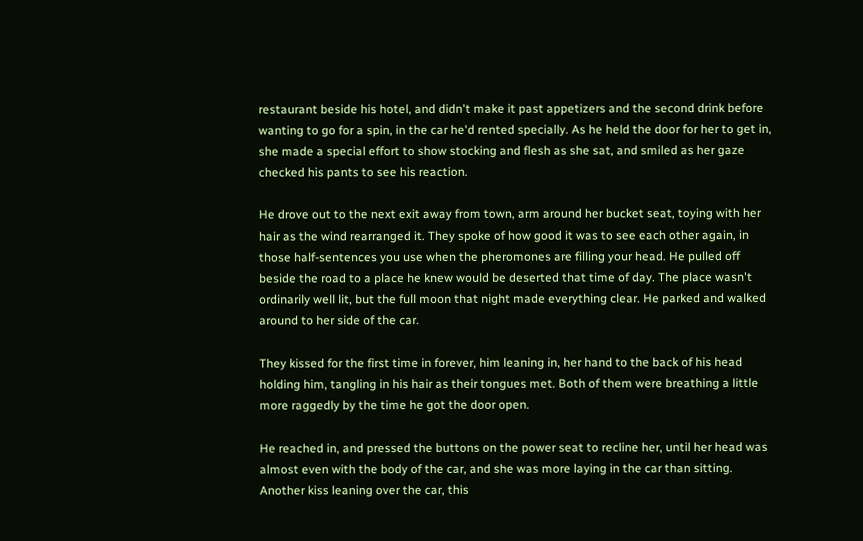restaurant beside his hotel, and didn't make it past appetizers and the second drink before wanting to go for a spin, in the car he'd rented specially. As he held the door for her to get in, she made a special effort to show stocking and flesh as she sat, and smiled as her gaze checked his pants to see his reaction.

He drove out to the next exit away from town, arm around her bucket seat, toying with her hair as the wind rearranged it. They spoke of how good it was to see each other again, in those half-sentences you use when the pheromones are filling your head. He pulled off beside the road to a place he knew would be deserted that time of day. The place wasn't ordinarily well lit, but the full moon that night made everything clear. He parked and walked around to her side of the car.

They kissed for the first time in forever, him leaning in, her hand to the back of his head holding him, tangling in his hair as their tongues met. Both of them were breathing a little more raggedly by the time he got the door open.

He reached in, and pressed the buttons on the power seat to recline her, until her head was almost even with the body of the car, and she was more laying in the car than sitting. Another kiss leaning over the car, this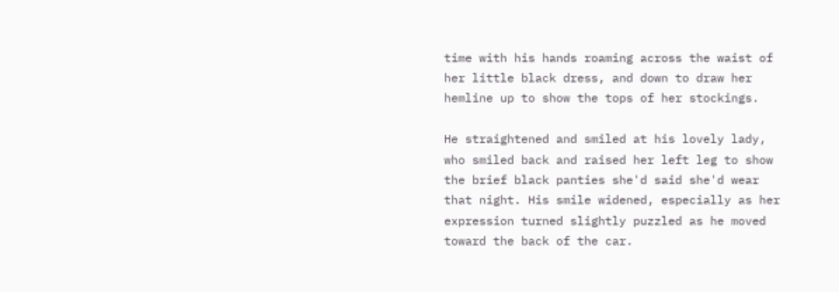time with his hands roaming across the waist of her little black dress, and down to draw her hemline up to show the tops of her stockings.

He straightened and smiled at his lovely lady, who smiled back and raised her left leg to show the brief black panties she'd said she'd wear that night. His smile widened, especially as her expression turned slightly puzzled as he moved toward the back of the car.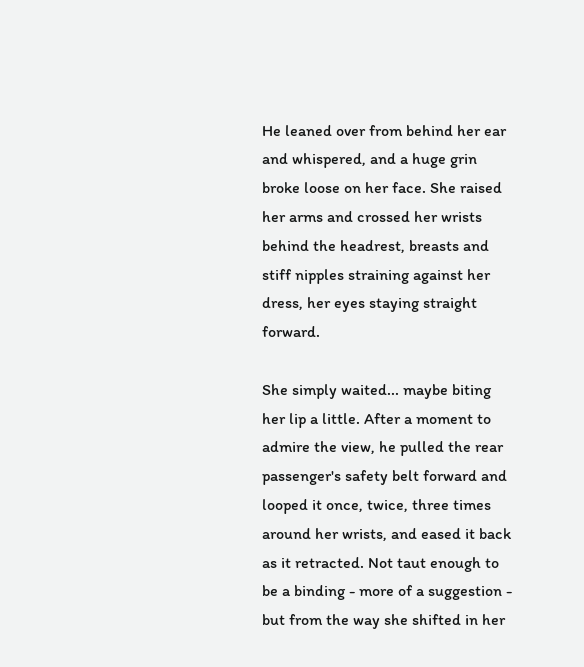He leaned over from behind her ear and whispered, and a huge grin broke loose on her face. She raised her arms and crossed her wrists behind the headrest, breasts and stiff nipples straining against her dress, her eyes staying straight forward.

She simply waited... maybe biting her lip a little. After a moment to admire the view, he pulled the rear passenger's safety belt forward and looped it once, twice, three times around her wrists, and eased it back as it retracted. Not taut enough to be a binding - more of a suggestion - but from the way she shifted in her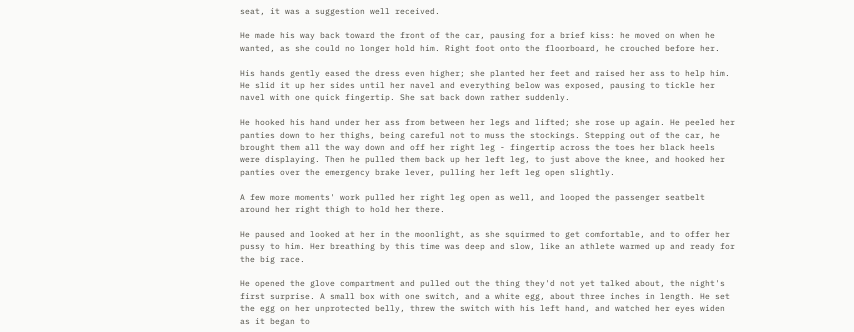seat, it was a suggestion well received.

He made his way back toward the front of the car, pausing for a brief kiss: he moved on when he wanted, as she could no longer hold him. Right foot onto the floorboard, he crouched before her.

His hands gently eased the dress even higher; she planted her feet and raised her ass to help him. He slid it up her sides until her navel and everything below was exposed, pausing to tickle her navel with one quick fingertip. She sat back down rather suddenly.

He hooked his hand under her ass from between her legs and lifted; she rose up again. He peeled her panties down to her thighs, being careful not to muss the stockings. Stepping out of the car, he brought them all the way down and off her right leg - fingertip across the toes her black heels were displaying. Then he pulled them back up her left leg, to just above the knee, and hooked her panties over the emergency brake lever, pulling her left leg open slightly.

A few more moments' work pulled her right leg open as well, and looped the passenger seatbelt around her right thigh to hold her there.

He paused and looked at her in the moonlight, as she squirmed to get comfortable, and to offer her pussy to him. Her breathing by this time was deep and slow, like an athlete warmed up and ready for the big race.

He opened the glove compartment and pulled out the thing they'd not yet talked about, the night's first surprise. A small box with one switch, and a white egg, about three inches in length. He set the egg on her unprotected belly, threw the switch with his left hand, and watched her eyes widen as it began to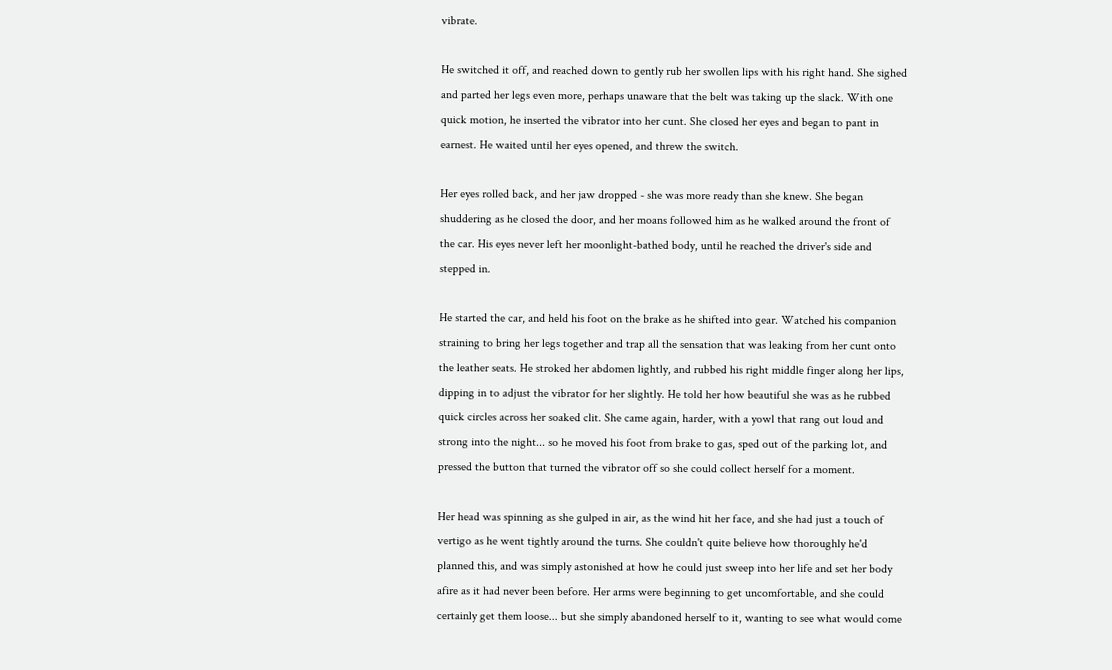vibrate.

He switched it off, and reached down to gently rub her swollen lips with his right hand. She sighed and parted her legs even more, perhaps unaware that the belt was taking up the slack. With one quick motion, he inserted the vibrator into her cunt. She closed her eyes and began to pant in earnest. He waited until her eyes opened, and threw the switch.

Her eyes rolled back, and her jaw dropped - she was more ready than she knew. She began shuddering as he closed the door, and her moans followed him as he walked around the front of the car. His eyes never left her moonlight-bathed body, until he reached the driver's side and stepped in.

He started the car, and held his foot on the brake as he shifted into gear. Watched his companion straining to bring her legs together and trap all the sensation that was leaking from her cunt onto the leather seats. He stroked her abdomen lightly, and rubbed his right middle finger along her lips, dipping in to adjust the vibrator for her slightly. He told her how beautiful she was as he rubbed quick circles across her soaked clit. She came again, harder, with a yowl that rang out loud and strong into the night... so he moved his foot from brake to gas, sped out of the parking lot, and pressed the button that turned the vibrator off so she could collect herself for a moment.

Her head was spinning as she gulped in air, as the wind hit her face, and she had just a touch of vertigo as he went tightly around the turns. She couldn't quite believe how thoroughly he'd planned this, and was simply astonished at how he could just sweep into her life and set her body afire as it had never been before. Her arms were beginning to get uncomfortable, and she could certainly get them loose... but she simply abandoned herself to it, wanting to see what would come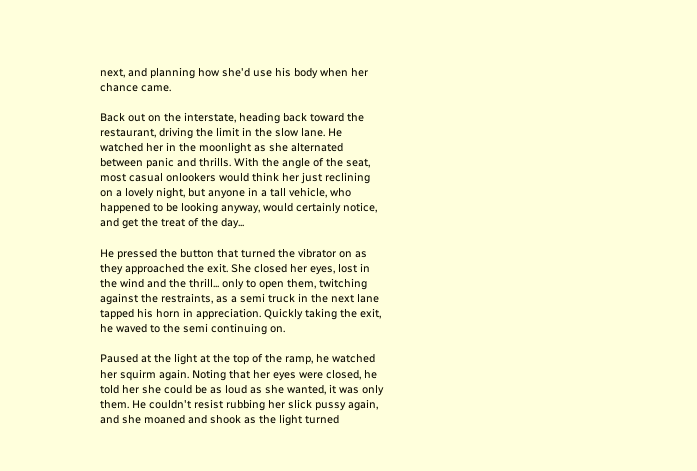next, and planning how she'd use his body when her chance came.

Back out on the interstate, heading back toward the restaurant, driving the limit in the slow lane. He watched her in the moonlight as she alternated between panic and thrills. With the angle of the seat, most casual onlookers would think her just reclining on a lovely night, but anyone in a tall vehicle, who happened to be looking anyway, would certainly notice, and get the treat of the day...

He pressed the button that turned the vibrator on as they approached the exit. She closed her eyes, lost in the wind and the thrill... only to open them, twitching against the restraints, as a semi truck in the next lane tapped his horn in appreciation. Quickly taking the exit, he waved to the semi continuing on.

Paused at the light at the top of the ramp, he watched her squirm again. Noting that her eyes were closed, he told her she could be as loud as she wanted, it was only them. He couldn't resist rubbing her slick pussy again, and she moaned and shook as the light turned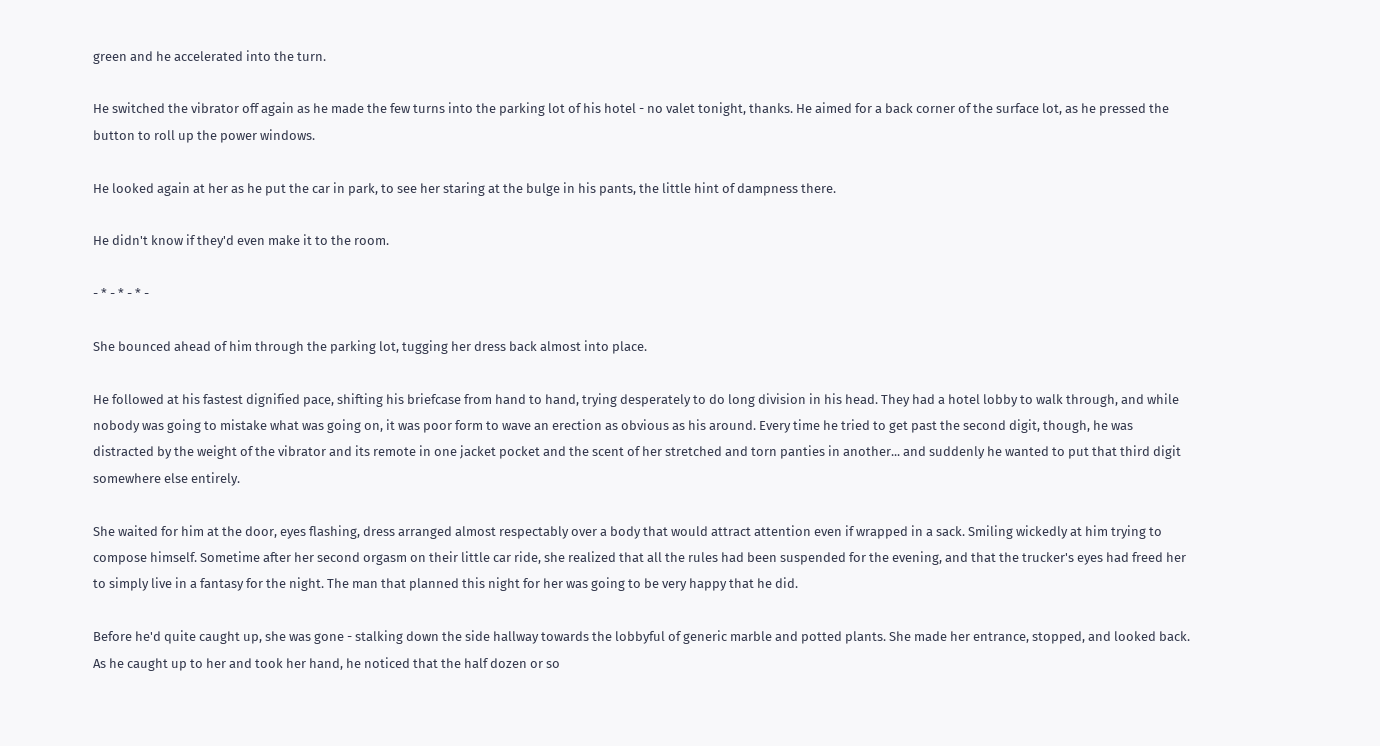green and he accelerated into the turn.

He switched the vibrator off again as he made the few turns into the parking lot of his hotel - no valet tonight, thanks. He aimed for a back corner of the surface lot, as he pressed the button to roll up the power windows.

He looked again at her as he put the car in park, to see her staring at the bulge in his pants, the little hint of dampness there.

He didn't know if they'd even make it to the room.

- * - * - * -

She bounced ahead of him through the parking lot, tugging her dress back almost into place.

He followed at his fastest dignified pace, shifting his briefcase from hand to hand, trying desperately to do long division in his head. They had a hotel lobby to walk through, and while nobody was going to mistake what was going on, it was poor form to wave an erection as obvious as his around. Every time he tried to get past the second digit, though, he was distracted by the weight of the vibrator and its remote in one jacket pocket and the scent of her stretched and torn panties in another... and suddenly he wanted to put that third digit somewhere else entirely.

She waited for him at the door, eyes flashing, dress arranged almost respectably over a body that would attract attention even if wrapped in a sack. Smiling wickedly at him trying to compose himself. Sometime after her second orgasm on their little car ride, she realized that all the rules had been suspended for the evening, and that the trucker's eyes had freed her to simply live in a fantasy for the night. The man that planned this night for her was going to be very happy that he did.

Before he'd quite caught up, she was gone - stalking down the side hallway towards the lobbyful of generic marble and potted plants. She made her entrance, stopped, and looked back. As he caught up to her and took her hand, he noticed that the half dozen or so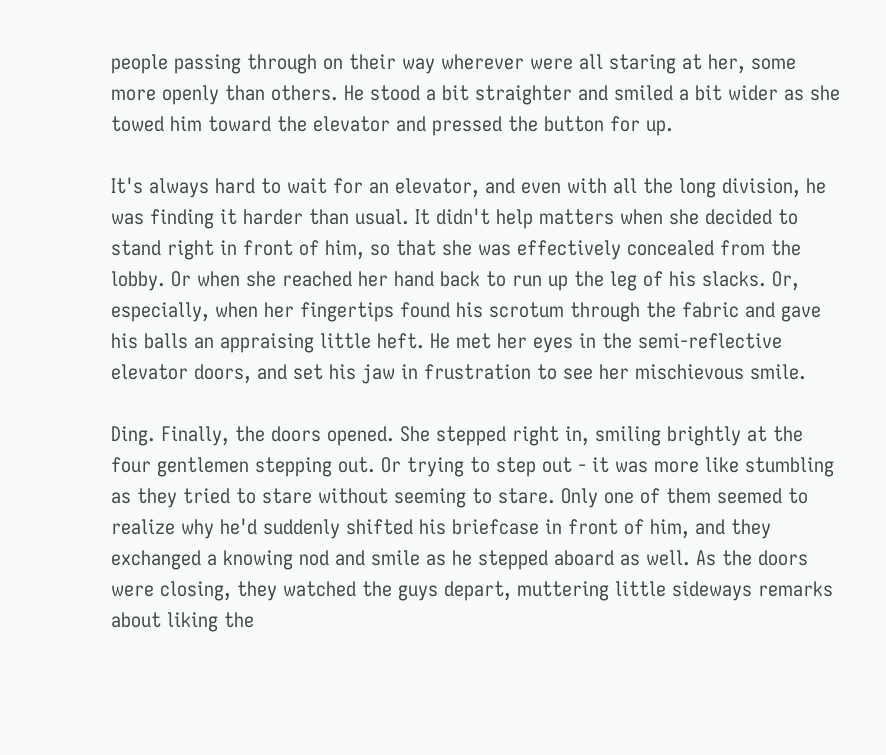people passing through on their way wherever were all staring at her, some more openly than others. He stood a bit straighter and smiled a bit wider as she towed him toward the elevator and pressed the button for up.

It's always hard to wait for an elevator, and even with all the long division, he was finding it harder than usual. It didn't help matters when she decided to stand right in front of him, so that she was effectively concealed from the lobby. Or when she reached her hand back to run up the leg of his slacks. Or, especially, when her fingertips found his scrotum through the fabric and gave his balls an appraising little heft. He met her eyes in the semi-reflective elevator doors, and set his jaw in frustration to see her mischievous smile.

Ding. Finally, the doors opened. She stepped right in, smiling brightly at the four gentlemen stepping out. Or trying to step out - it was more like stumbling as they tried to stare without seeming to stare. Only one of them seemed to realize why he'd suddenly shifted his briefcase in front of him, and they exchanged a knowing nod and smile as he stepped aboard as well. As the doors were closing, they watched the guys depart, muttering little sideways remarks about liking the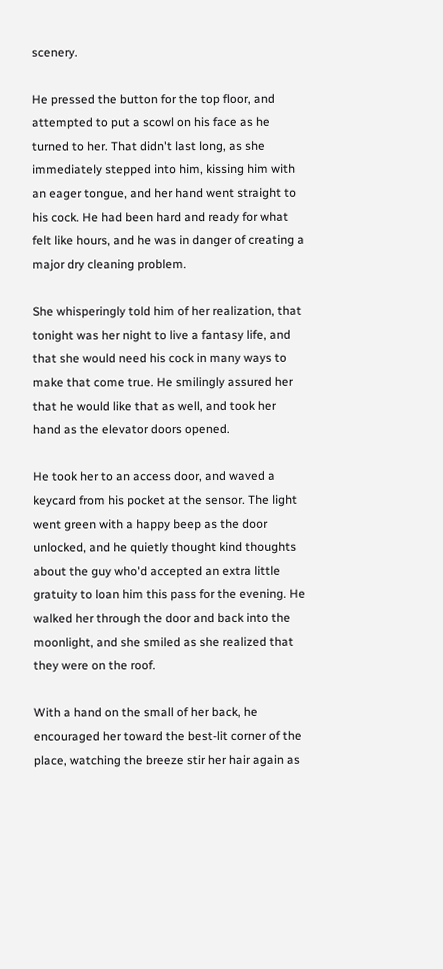scenery.

He pressed the button for the top floor, and attempted to put a scowl on his face as he turned to her. That didn't last long, as she immediately stepped into him, kissing him with an eager tongue, and her hand went straight to his cock. He had been hard and ready for what felt like hours, and he was in danger of creating a major dry cleaning problem.

She whisperingly told him of her realization, that tonight was her night to live a fantasy life, and that she would need his cock in many ways to make that come true. He smilingly assured her that he would like that as well, and took her hand as the elevator doors opened.

He took her to an access door, and waved a keycard from his pocket at the sensor. The light went green with a happy beep as the door unlocked, and he quietly thought kind thoughts about the guy who'd accepted an extra little gratuity to loan him this pass for the evening. He walked her through the door and back into the moonlight, and she smiled as she realized that they were on the roof.

With a hand on the small of her back, he encouraged her toward the best-lit corner of the place, watching the breeze stir her hair again as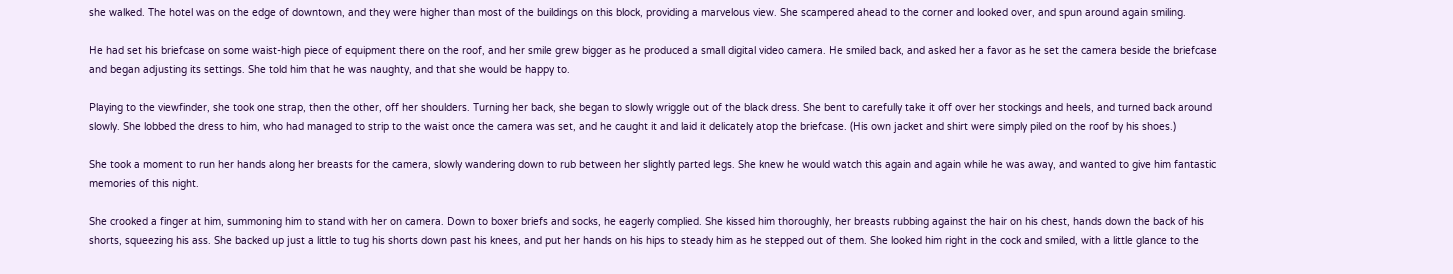she walked. The hotel was on the edge of downtown, and they were higher than most of the buildings on this block, providing a marvelous view. She scampered ahead to the corner and looked over, and spun around again smiling.

He had set his briefcase on some waist-high piece of equipment there on the roof, and her smile grew bigger as he produced a small digital video camera. He smiled back, and asked her a favor as he set the camera beside the briefcase and began adjusting its settings. She told him that he was naughty, and that she would be happy to.

Playing to the viewfinder, she took one strap, then the other, off her shoulders. Turning her back, she began to slowly wriggle out of the black dress. She bent to carefully take it off over her stockings and heels, and turned back around slowly. She lobbed the dress to him, who had managed to strip to the waist once the camera was set, and he caught it and laid it delicately atop the briefcase. (His own jacket and shirt were simply piled on the roof by his shoes.)

She took a moment to run her hands along her breasts for the camera, slowly wandering down to rub between her slightly parted legs. She knew he would watch this again and again while he was away, and wanted to give him fantastic memories of this night.

She crooked a finger at him, summoning him to stand with her on camera. Down to boxer briefs and socks, he eagerly complied. She kissed him thoroughly, her breasts rubbing against the hair on his chest, hands down the back of his shorts, squeezing his ass. She backed up just a little to tug his shorts down past his knees, and put her hands on his hips to steady him as he stepped out of them. She looked him right in the cock and smiled, with a little glance to the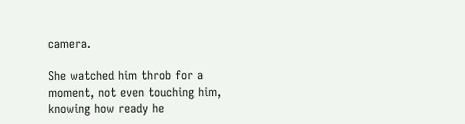camera.

She watched him throb for a moment, not even touching him, knowing how ready he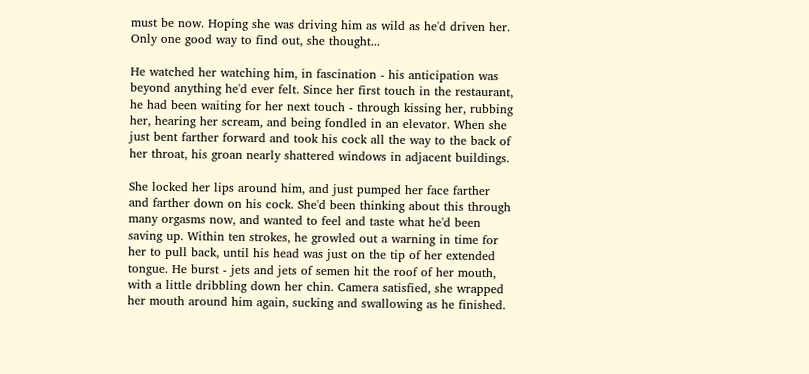must be now. Hoping she was driving him as wild as he'd driven her. Only one good way to find out, she thought...

He watched her watching him, in fascination - his anticipation was beyond anything he'd ever felt. Since her first touch in the restaurant, he had been waiting for her next touch - through kissing her, rubbing her, hearing her scream, and being fondled in an elevator. When she just bent farther forward and took his cock all the way to the back of her throat, his groan nearly shattered windows in adjacent buildings.

She locked her lips around him, and just pumped her face farther and farther down on his cock. She'd been thinking about this through many orgasms now, and wanted to feel and taste what he'd been saving up. Within ten strokes, he growled out a warning in time for her to pull back, until his head was just on the tip of her extended tongue. He burst - jets and jets of semen hit the roof of her mouth, with a little dribbling down her chin. Camera satisfied, she wrapped her mouth around him again, sucking and swallowing as he finished.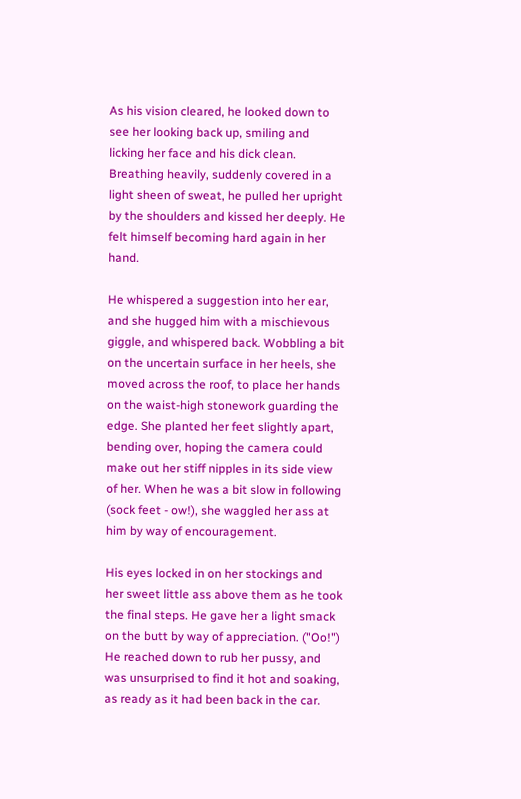As his vision cleared, he looked down to see her looking back up, smiling and licking her face and his dick clean. Breathing heavily, suddenly covered in a light sheen of sweat, he pulled her upright by the shoulders and kissed her deeply. He felt himself becoming hard again in her hand.

He whispered a suggestion into her ear, and she hugged him with a mischievous giggle, and whispered back. Wobbling a bit on the uncertain surface in her heels, she moved across the roof, to place her hands on the waist-high stonework guarding the edge. She planted her feet slightly apart, bending over, hoping the camera could make out her stiff nipples in its side view of her. When he was a bit slow in following (sock feet - ow!), she waggled her ass at him by way of encouragement.

His eyes locked in on her stockings and her sweet little ass above them as he took the final steps. He gave her a light smack on the butt by way of appreciation. ("Oo!") He reached down to rub her pussy, and was unsurprised to find it hot and soaking, as ready as it had been back in the car.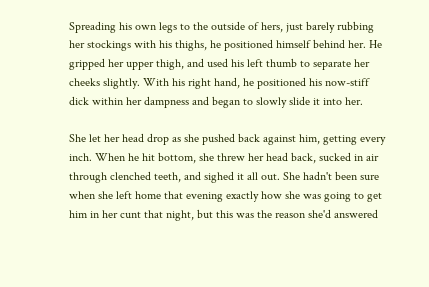Spreading his own legs to the outside of hers, just barely rubbing her stockings with his thighs, he positioned himself behind her. He gripped her upper thigh, and used his left thumb to separate her cheeks slightly. With his right hand, he positioned his now-stiff dick within her dampness and began to slowly slide it into her.

She let her head drop as she pushed back against him, getting every inch. When he hit bottom, she threw her head back, sucked in air through clenched teeth, and sighed it all out. She hadn't been sure when she left home that evening exactly how she was going to get him in her cunt that night, but this was the reason she'd answered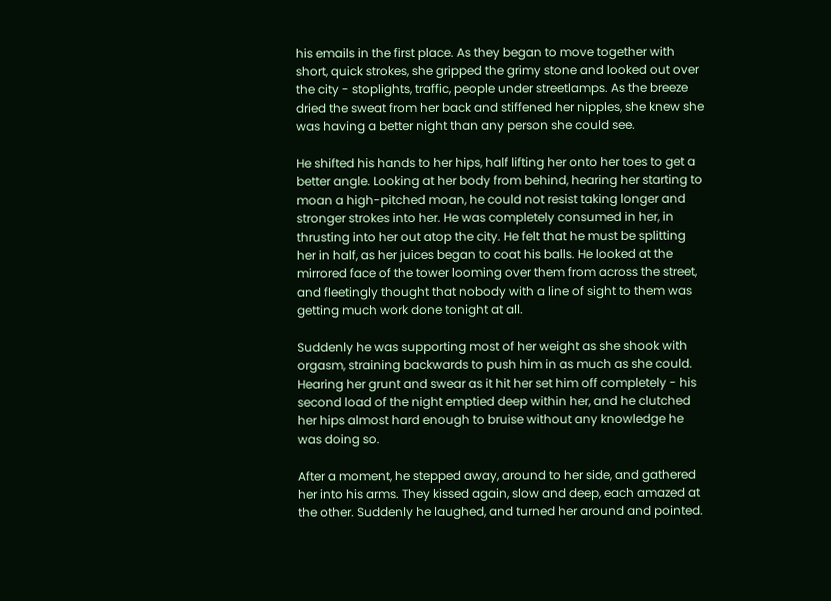his emails in the first place. As they began to move together with short, quick strokes, she gripped the grimy stone and looked out over the city - stoplights, traffic, people under streetlamps. As the breeze dried the sweat from her back and stiffened her nipples, she knew she was having a better night than any person she could see.

He shifted his hands to her hips, half lifting her onto her toes to get a better angle. Looking at her body from behind, hearing her starting to moan a high-pitched moan, he could not resist taking longer and stronger strokes into her. He was completely consumed in her, in thrusting into her out atop the city. He felt that he must be splitting her in half, as her juices began to coat his balls. He looked at the mirrored face of the tower looming over them from across the street, and fleetingly thought that nobody with a line of sight to them was getting much work done tonight at all.

Suddenly he was supporting most of her weight as she shook with orgasm, straining backwards to push him in as much as she could. Hearing her grunt and swear as it hit her set him off completely - his second load of the night emptied deep within her, and he clutched her hips almost hard enough to bruise without any knowledge he was doing so.

After a moment, he stepped away, around to her side, and gathered her into his arms. They kissed again, slow and deep, each amazed at the other. Suddenly he laughed, and turned her around and pointed.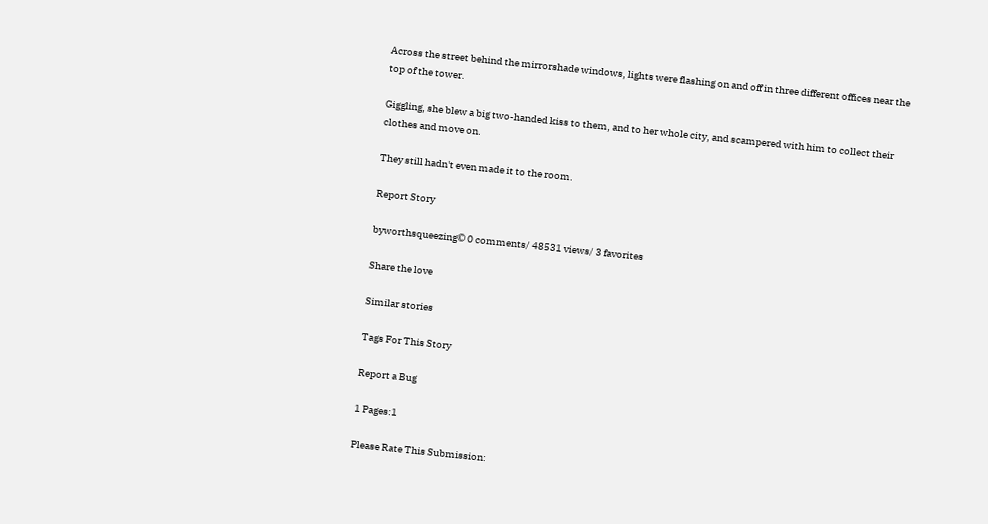Across the street behind the mirrorshade windows, lights were flashing on and off in three different offices near the top of the tower.

Giggling, she blew a big two-handed kiss to them, and to her whole city, and scampered with him to collect their clothes and move on.

They still hadn't even made it to the room.

Report Story

byworthsqueezing© 0 comments/ 48531 views/ 3 favorites

Share the love

Similar stories

Tags For This Story

Report a Bug

1 Pages:1

Please Rate This Submission: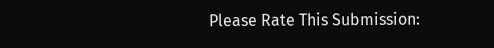Please Rate This Submission: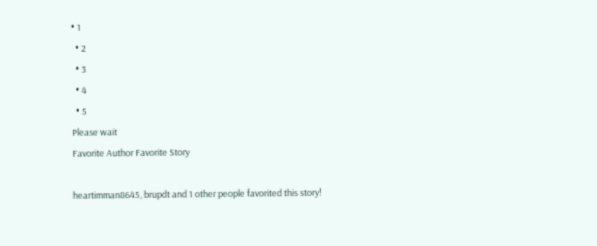• 1
  • 2
  • 3
  • 4
  • 5
Please wait
Favorite Author Favorite Story

heartimman8645, brupdt and 1 other people favorited this story!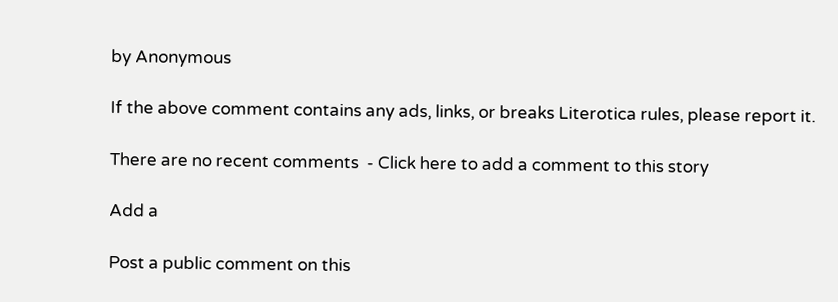by Anonymous

If the above comment contains any ads, links, or breaks Literotica rules, please report it.

There are no recent comments  - Click here to add a comment to this story

Add a

Post a public comment on this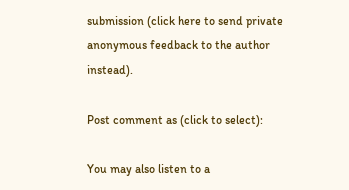submission (click here to send private anonymous feedback to the author instead).

Post comment as (click to select):

You may also listen to a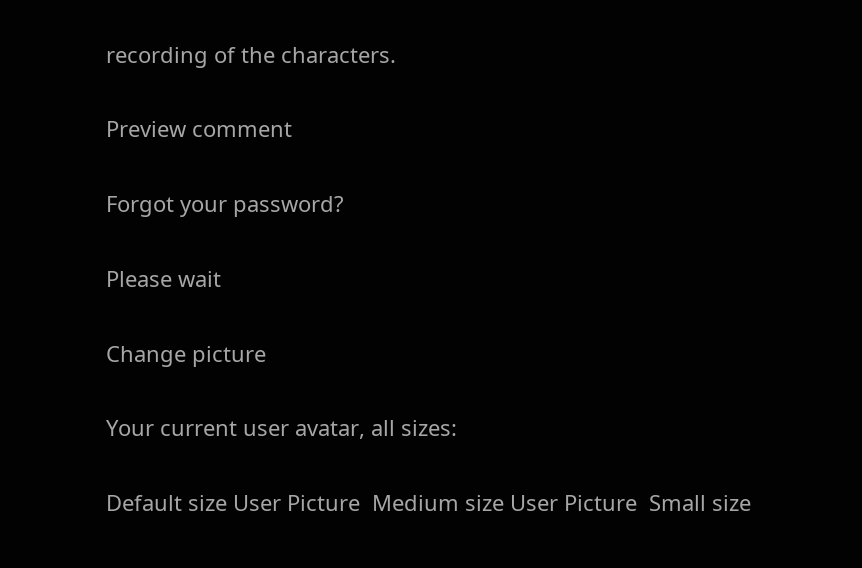recording of the characters.

Preview comment

Forgot your password?

Please wait

Change picture

Your current user avatar, all sizes:

Default size User Picture  Medium size User Picture  Small size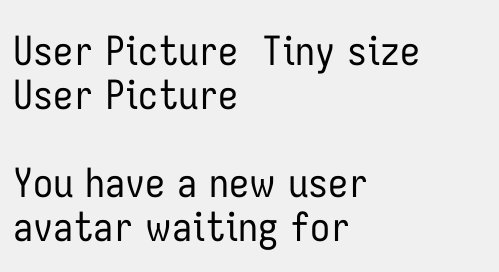User Picture  Tiny size User Picture

You have a new user avatar waiting for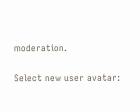moderation.

Select new user avatar: